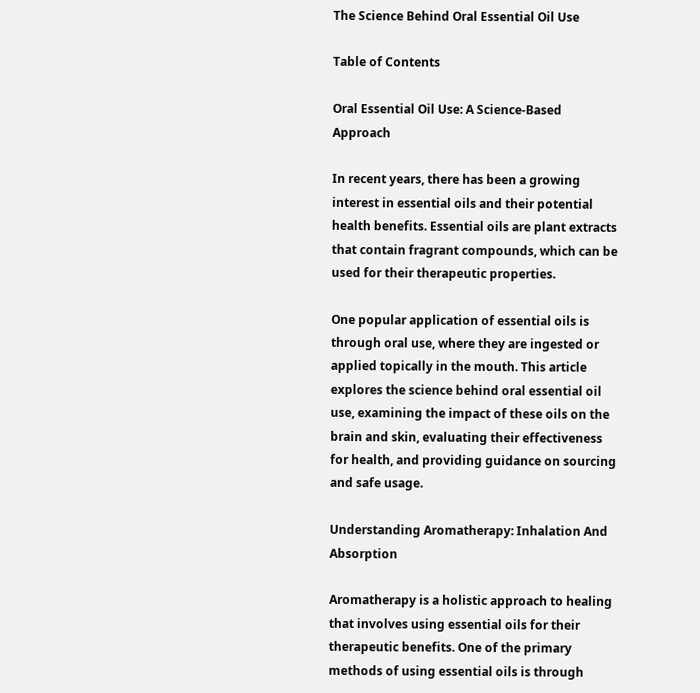The Science Behind Oral Essential Oil Use

Table of Contents

Oral Essential Oil Use: A Science-Based Approach

In recent years, there has been a growing interest in essential oils and their potential health benefits. Essential oils are plant extracts that contain fragrant compounds, which can be used for their therapeutic properties.

One popular application of essential oils is through oral use, where they are ingested or applied topically in the mouth. This article explores the science behind oral essential oil use, examining the impact of these oils on the brain and skin, evaluating their effectiveness for health, and providing guidance on sourcing and safe usage.

Understanding Aromatherapy: Inhalation And Absorption

Aromatherapy is a holistic approach to healing that involves using essential oils for their therapeutic benefits. One of the primary methods of using essential oils is through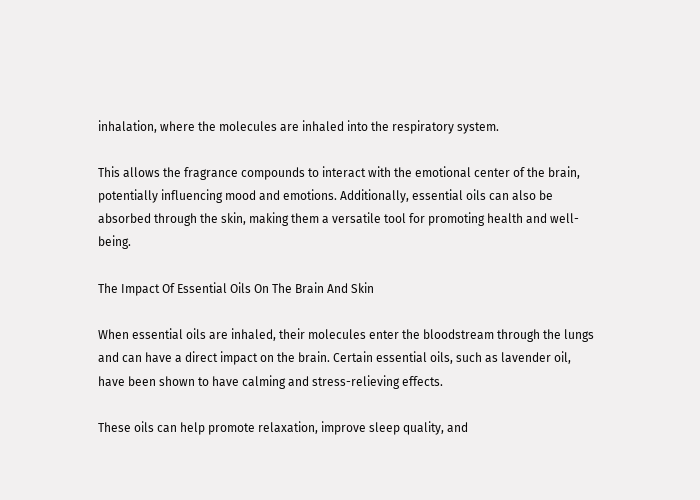inhalation, where the molecules are inhaled into the respiratory system.

This allows the fragrance compounds to interact with the emotional center of the brain, potentially influencing mood and emotions. Additionally, essential oils can also be absorbed through the skin, making them a versatile tool for promoting health and well-being.

The Impact Of Essential Oils On The Brain And Skin

When essential oils are inhaled, their molecules enter the bloodstream through the lungs and can have a direct impact on the brain. Certain essential oils, such as lavender oil, have been shown to have calming and stress-relieving effects.

These oils can help promote relaxation, improve sleep quality, and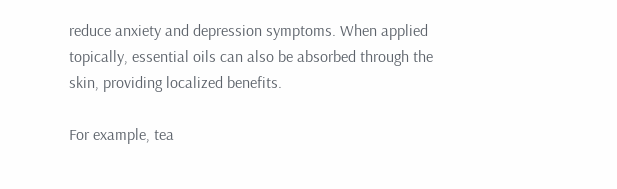reduce anxiety and depression symptoms. When applied topically, essential oils can also be absorbed through the skin, providing localized benefits.

For example, tea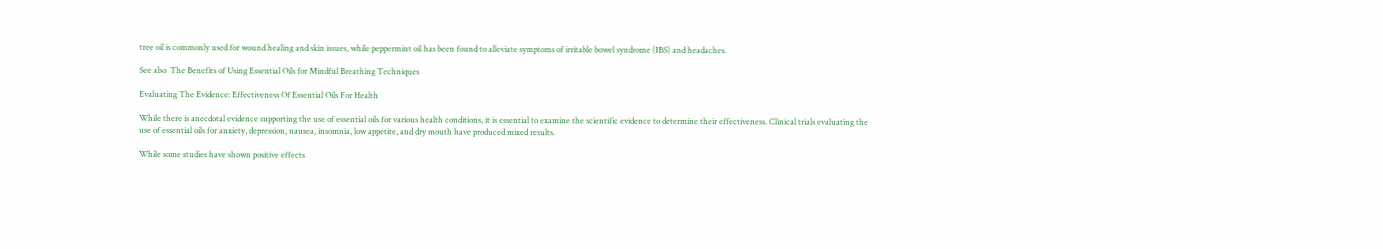tree oil is commonly used for wound healing and skin issues, while peppermint oil has been found to alleviate symptoms of irritable bowel syndrome (IBS) and headaches.

See also  The Benefits of Using Essential Oils for Mindful Breathing Techniques

Evaluating The Evidence: Effectiveness Of Essential Oils For Health

While there is anecdotal evidence supporting the use of essential oils for various health conditions, it is essential to examine the scientific evidence to determine their effectiveness. Clinical trials evaluating the use of essential oils for anxiety, depression, nausea, insomnia, low appetite, and dry mouth have produced mixed results.

While some studies have shown positive effects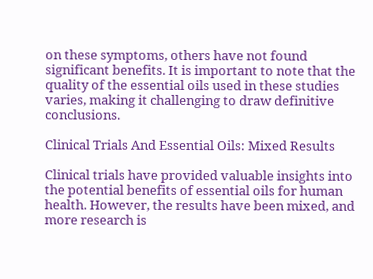on these symptoms, others have not found significant benefits. It is important to note that the quality of the essential oils used in these studies varies, making it challenging to draw definitive conclusions.

Clinical Trials And Essential Oils: Mixed Results

Clinical trials have provided valuable insights into the potential benefits of essential oils for human health. However, the results have been mixed, and more research is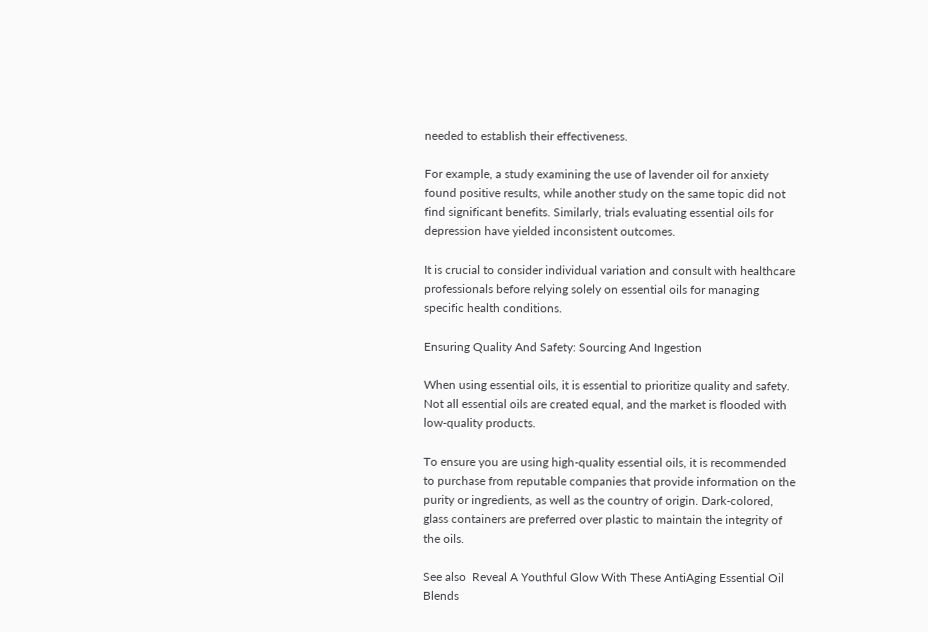needed to establish their effectiveness.

For example, a study examining the use of lavender oil for anxiety found positive results, while another study on the same topic did not find significant benefits. Similarly, trials evaluating essential oils for depression have yielded inconsistent outcomes.

It is crucial to consider individual variation and consult with healthcare professionals before relying solely on essential oils for managing specific health conditions.

Ensuring Quality And Safety: Sourcing And Ingestion

When using essential oils, it is essential to prioritize quality and safety. Not all essential oils are created equal, and the market is flooded with low-quality products.

To ensure you are using high-quality essential oils, it is recommended to purchase from reputable companies that provide information on the purity or ingredients, as well as the country of origin. Dark-colored, glass containers are preferred over plastic to maintain the integrity of the oils.

See also  Reveal A Youthful Glow With These AntiAging Essential Oil Blends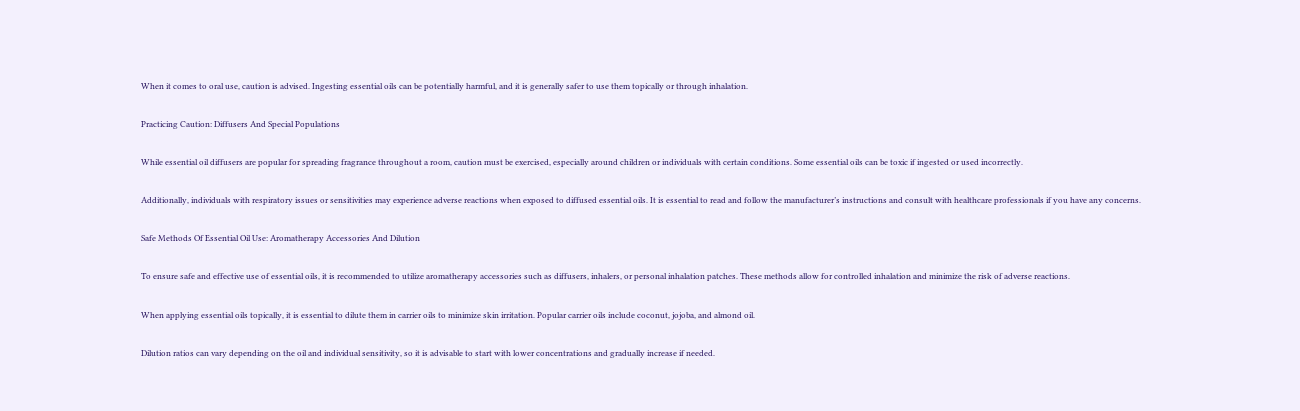When it comes to oral use, caution is advised. Ingesting essential oils can be potentially harmful, and it is generally safer to use them topically or through inhalation.

Practicing Caution: Diffusers And Special Populations

While essential oil diffusers are popular for spreading fragrance throughout a room, caution must be exercised, especially around children or individuals with certain conditions. Some essential oils can be toxic if ingested or used incorrectly.

Additionally, individuals with respiratory issues or sensitivities may experience adverse reactions when exposed to diffused essential oils. It is essential to read and follow the manufacturer’s instructions and consult with healthcare professionals if you have any concerns.

Safe Methods Of Essential Oil Use: Aromatherapy Accessories And Dilution

To ensure safe and effective use of essential oils, it is recommended to utilize aromatherapy accessories such as diffusers, inhalers, or personal inhalation patches. These methods allow for controlled inhalation and minimize the risk of adverse reactions.

When applying essential oils topically, it is essential to dilute them in carrier oils to minimize skin irritation. Popular carrier oils include coconut, jojoba, and almond oil.

Dilution ratios can vary depending on the oil and individual sensitivity, so it is advisable to start with lower concentrations and gradually increase if needed.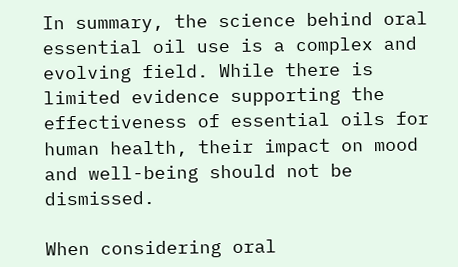In summary, the science behind oral essential oil use is a complex and evolving field. While there is limited evidence supporting the effectiveness of essential oils for human health, their impact on mood and well-being should not be dismissed.

When considering oral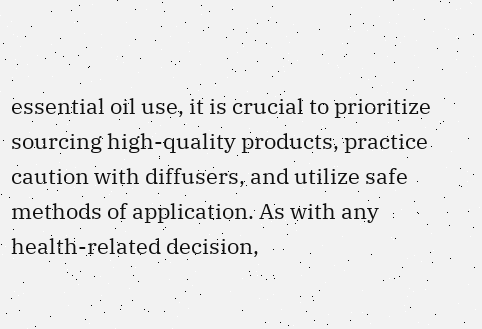essential oil use, it is crucial to prioritize sourcing high-quality products, practice caution with diffusers, and utilize safe methods of application. As with any health-related decision,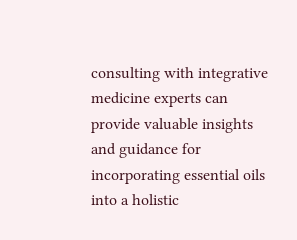consulting with integrative medicine experts can provide valuable insights and guidance for incorporating essential oils into a holistic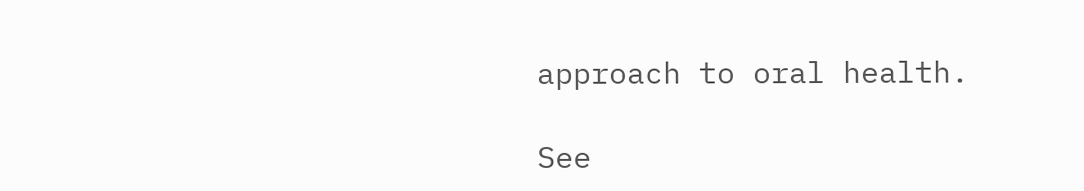approach to oral health.

See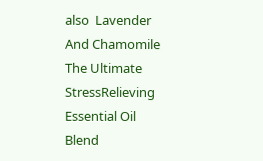also  Lavender And Chamomile The Ultimate StressRelieving Essential Oil Blend